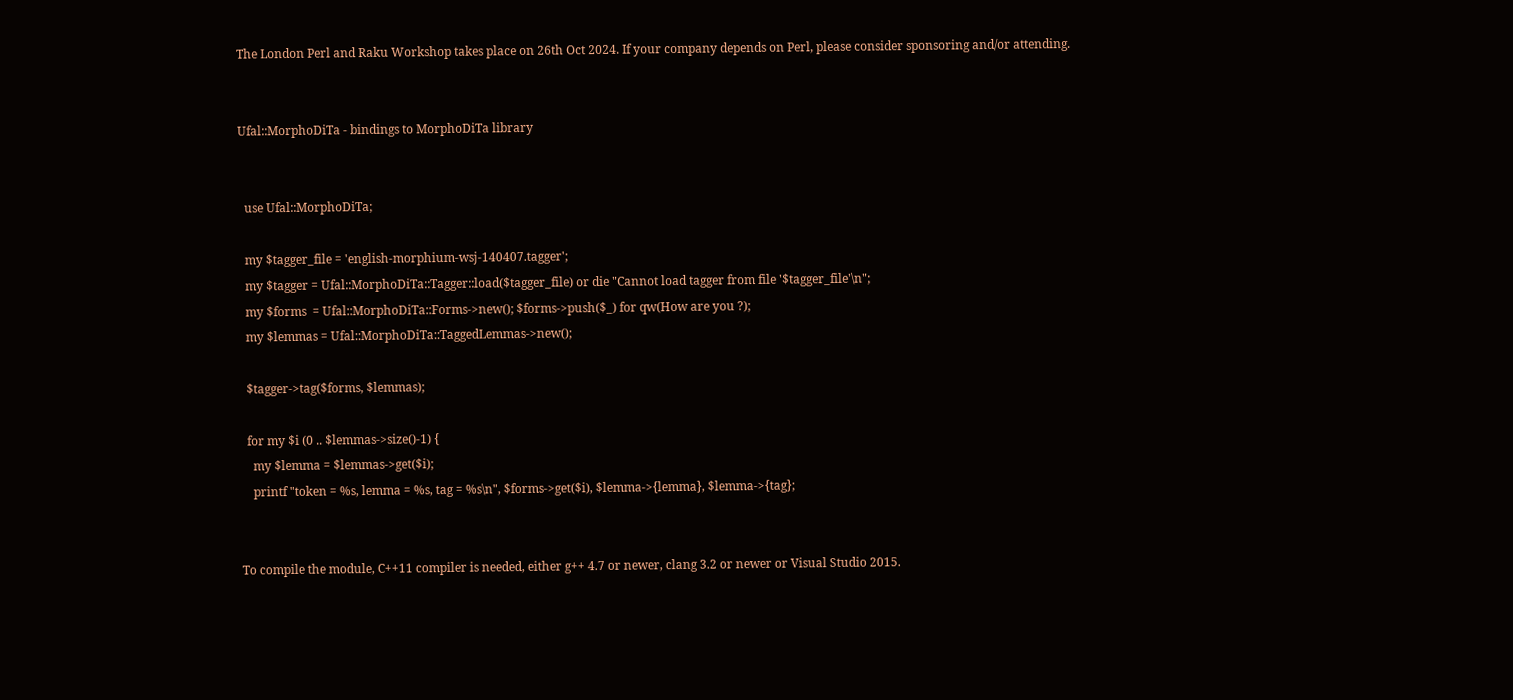The London Perl and Raku Workshop takes place on 26th Oct 2024. If your company depends on Perl, please consider sponsoring and/or attending.


Ufal::MorphoDiTa - bindings to MorphoDiTa library


  use Ufal::MorphoDiTa;

  my $tagger_file = 'english-morphium-wsj-140407.tagger';
  my $tagger = Ufal::MorphoDiTa::Tagger::load($tagger_file) or die "Cannot load tagger from file '$tagger_file'\n";
  my $forms  = Ufal::MorphoDiTa::Forms->new(); $forms->push($_) for qw(How are you ?);
  my $lemmas = Ufal::MorphoDiTa::TaggedLemmas->new();

  $tagger->tag($forms, $lemmas);

  for my $i (0 .. $lemmas->size()-1) {
    my $lemma = $lemmas->get($i);
    printf "token = %s, lemma = %s, tag = %s\n", $forms->get($i), $lemma->{lemma}, $lemma->{tag};


To compile the module, C++11 compiler is needed, either g++ 4.7 or newer, clang 3.2 or newer or Visual Studio 2015.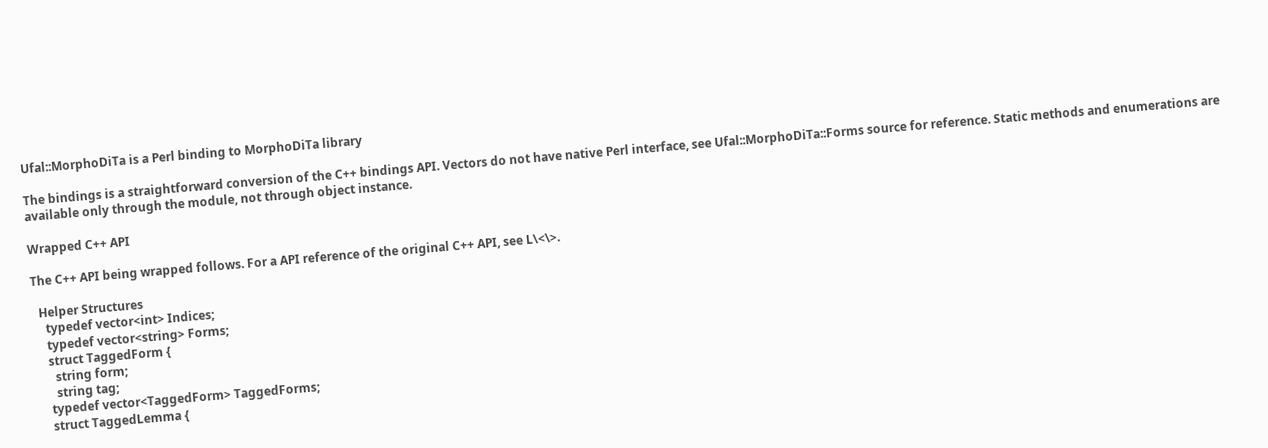Ufal::MorphoDiTa is a Perl binding to MorphoDiTa library

The bindings is a straightforward conversion of the C++ bindings API. Vectors do not have native Perl interface, see Ufal::MorphoDiTa::Forms source for reference. Static methods and enumerations are available only through the module, not through object instance.

Wrapped C++ API

The C++ API being wrapped follows. For a API reference of the original C++ API, see L\<\>.

  Helper Structures
    typedef vector<int> Indices;
    typedef vector<string> Forms;
    struct TaggedForm {
      string form;
      string tag;
    typedef vector<TaggedForm> TaggedForms;
    struct TaggedLemma {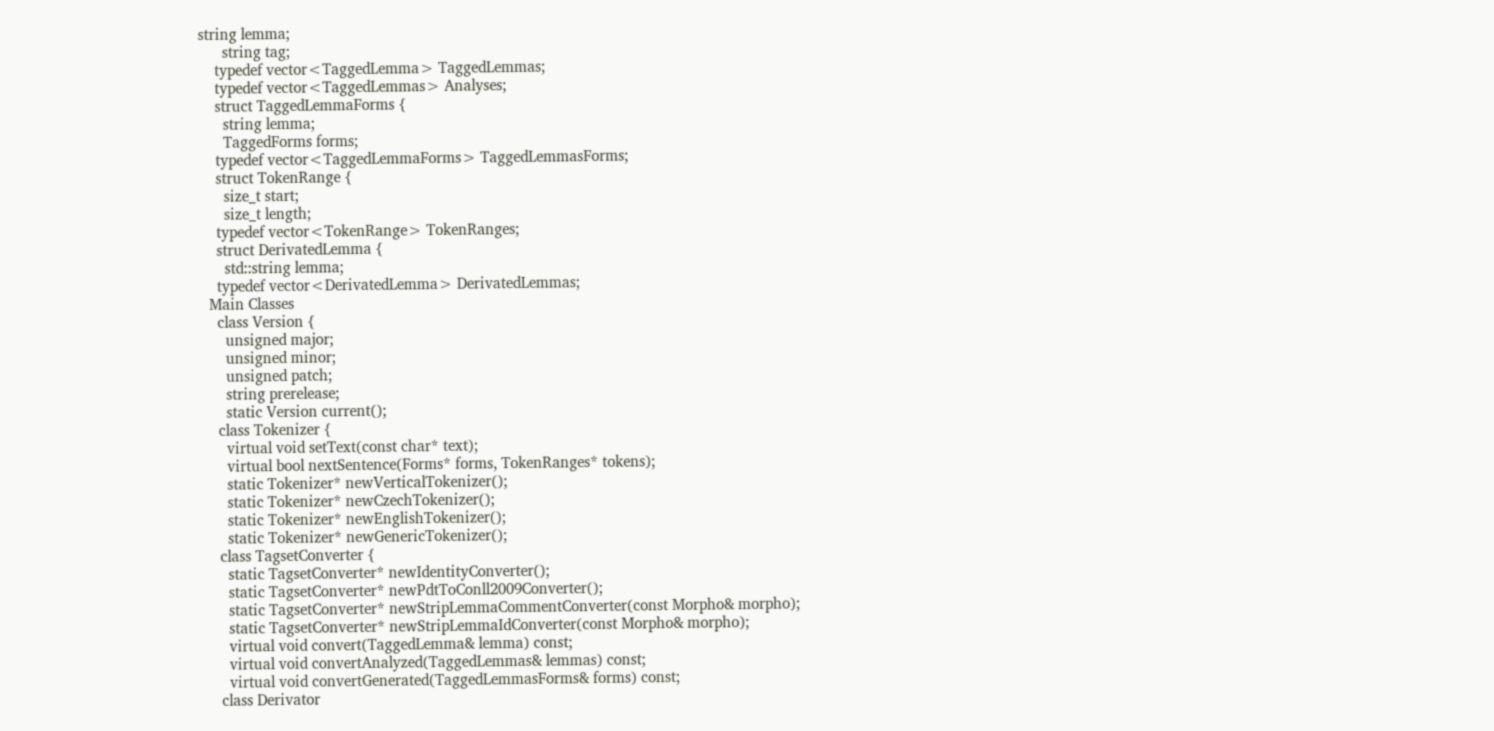string lemma;
      string tag;
    typedef vector<TaggedLemma> TaggedLemmas;
    typedef vector<TaggedLemmas> Analyses;
    struct TaggedLemmaForms {
      string lemma;
      TaggedForms forms;
    typedef vector<TaggedLemmaForms> TaggedLemmasForms;
    struct TokenRange {
      size_t start;
      size_t length;
    typedef vector<TokenRange> TokenRanges;
    struct DerivatedLemma {
      std::string lemma;
    typedef vector<DerivatedLemma> DerivatedLemmas;
  Main Classes
    class Version {
      unsigned major;
      unsigned minor;
      unsigned patch;
      string prerelease;
      static Version current();
    class Tokenizer {
      virtual void setText(const char* text);
      virtual bool nextSentence(Forms* forms, TokenRanges* tokens);
      static Tokenizer* newVerticalTokenizer();
      static Tokenizer* newCzechTokenizer();
      static Tokenizer* newEnglishTokenizer();
      static Tokenizer* newGenericTokenizer();
    class TagsetConverter {
      static TagsetConverter* newIdentityConverter();
      static TagsetConverter* newPdtToConll2009Converter();
      static TagsetConverter* newStripLemmaCommentConverter(const Morpho& morpho);
      static TagsetConverter* newStripLemmaIdConverter(const Morpho& morpho);
      virtual void convert(TaggedLemma& lemma) const;
      virtual void convertAnalyzed(TaggedLemmas& lemmas) const;
      virtual void convertGenerated(TaggedLemmasForms& forms) const;
    class Derivator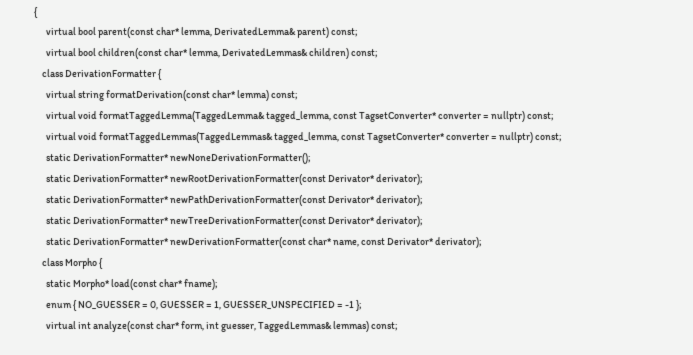{
      virtual bool parent(const char* lemma, DerivatedLemma& parent) const;
      virtual bool children(const char* lemma, DerivatedLemmas& children) const;
    class DerivationFormatter {
      virtual string formatDerivation(const char* lemma) const;
      virtual void formatTaggedLemma(TaggedLemma& tagged_lemma, const TagsetConverter* converter = nullptr) const;
      virtual void formatTaggedLemmas(TaggedLemmas& tagged_lemma, const TagsetConverter* converter = nullptr) const;
      static DerivationFormatter* newNoneDerivationFormatter();
      static DerivationFormatter* newRootDerivationFormatter(const Derivator* derivator);
      static DerivationFormatter* newPathDerivationFormatter(const Derivator* derivator);
      static DerivationFormatter* newTreeDerivationFormatter(const Derivator* derivator);
      static DerivationFormatter* newDerivationFormatter(const char* name, const Derivator* derivator);
    class Morpho {
      static Morpho* load(const char* fname);
      enum { NO_GUESSER = 0, GUESSER = 1, GUESSER_UNSPECIFIED = -1 };
      virtual int analyze(const char* form, int guesser, TaggedLemmas& lemmas) const;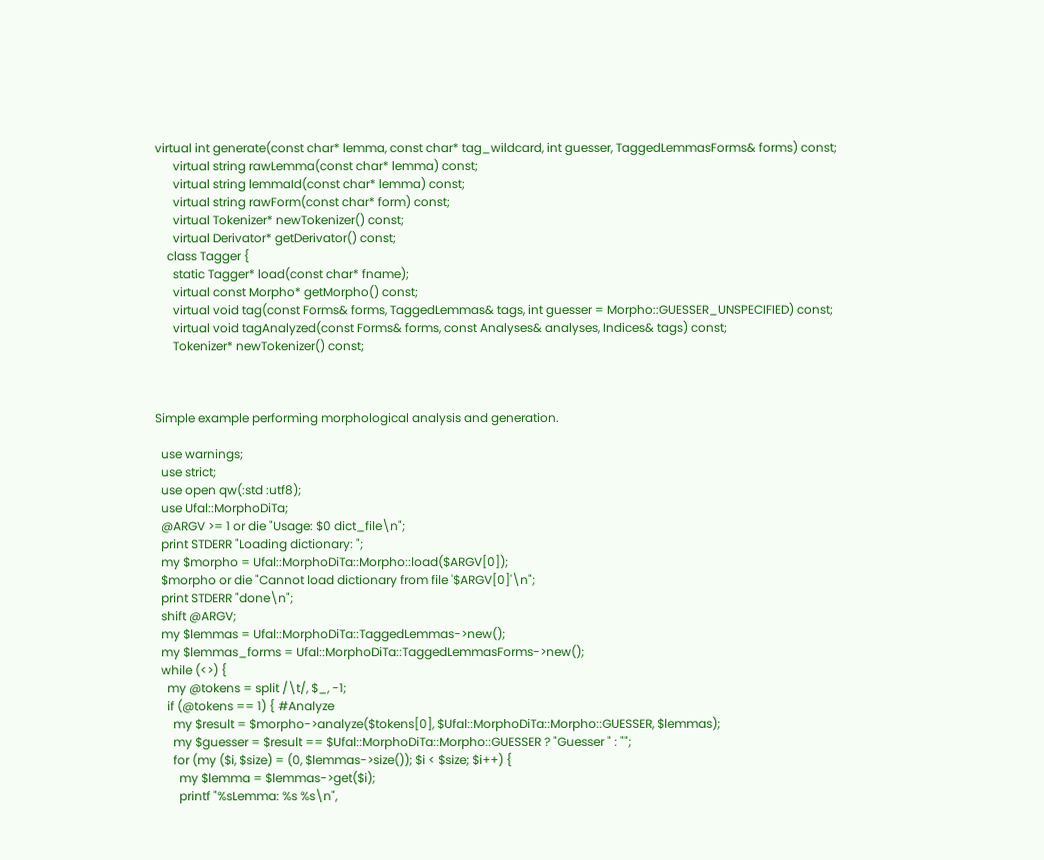virtual int generate(const char* lemma, const char* tag_wildcard, int guesser, TaggedLemmasForms& forms) const;
      virtual string rawLemma(const char* lemma) const;
      virtual string lemmaId(const char* lemma) const;
      virtual string rawForm(const char* form) const;
      virtual Tokenizer* newTokenizer() const;
      virtual Derivator* getDerivator() const;
    class Tagger {
      static Tagger* load(const char* fname);
      virtual const Morpho* getMorpho() const;
      virtual void tag(const Forms& forms, TaggedLemmas& tags, int guesser = Morpho::GUESSER_UNSPECIFIED) const;
      virtual void tagAnalyzed(const Forms& forms, const Analyses& analyses, Indices& tags) const;
      Tokenizer* newTokenizer() const;



Simple example performing morphological analysis and generation.

  use warnings;
  use strict;
  use open qw(:std :utf8);
  use Ufal::MorphoDiTa;
  @ARGV >= 1 or die "Usage: $0 dict_file\n";
  print STDERR "Loading dictionary: ";
  my $morpho = Ufal::MorphoDiTa::Morpho::load($ARGV[0]);
  $morpho or die "Cannot load dictionary from file '$ARGV[0]'\n";
  print STDERR "done\n";
  shift @ARGV;
  my $lemmas = Ufal::MorphoDiTa::TaggedLemmas->new();
  my $lemmas_forms = Ufal::MorphoDiTa::TaggedLemmasForms->new();
  while (<>) {
    my @tokens = split /\t/, $_, -1;
    if (@tokens == 1) { #Analyze
      my $result = $morpho->analyze($tokens[0], $Ufal::MorphoDiTa::Morpho::GUESSER, $lemmas);
      my $guesser = $result == $Ufal::MorphoDiTa::Morpho::GUESSER ? "Guesser " : "";
      for (my ($i, $size) = (0, $lemmas->size()); $i < $size; $i++) {
        my $lemma = $lemmas->get($i);
        printf "%sLemma: %s %s\n",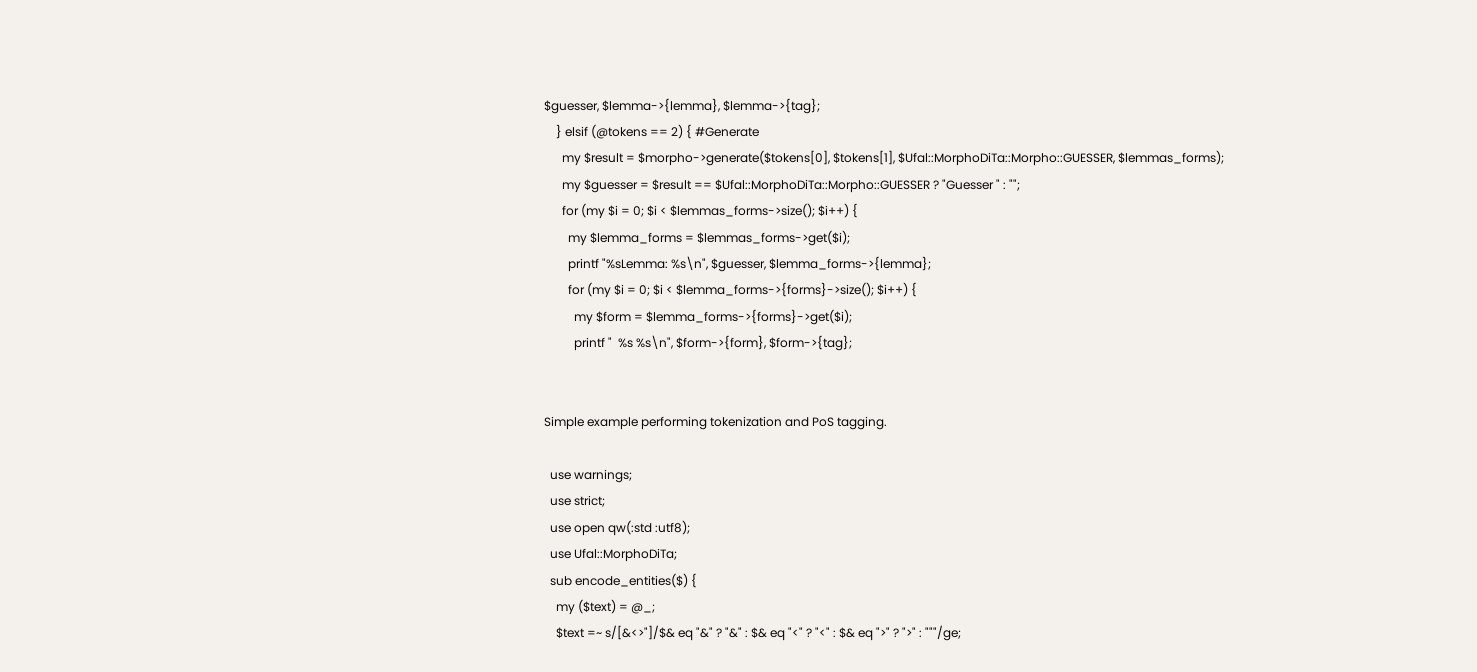$guesser, $lemma->{lemma}, $lemma->{tag};
    } elsif (@tokens == 2) { #Generate
      my $result = $morpho->generate($tokens[0], $tokens[1], $Ufal::MorphoDiTa::Morpho::GUESSER, $lemmas_forms);
      my $guesser = $result == $Ufal::MorphoDiTa::Morpho::GUESSER ? "Guesser " : "";
      for (my $i = 0; $i < $lemmas_forms->size(); $i++) {
        my $lemma_forms = $lemmas_forms->get($i);
        printf "%sLemma: %s\n", $guesser, $lemma_forms->{lemma};
        for (my $i = 0; $i < $lemma_forms->{forms}->size(); $i++) {
          my $form = $lemma_forms->{forms}->get($i);
          printf "  %s %s\n", $form->{form}, $form->{tag};


Simple example performing tokenization and PoS tagging.

  use warnings;
  use strict;
  use open qw(:std :utf8);
  use Ufal::MorphoDiTa;
  sub encode_entities($) {
    my ($text) = @_;
    $text =~ s/[&<>"]/$& eq "&" ? "&" : $& eq "<" ? "<" : $& eq ">" ? ">" : """/ge;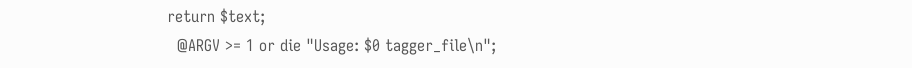return $text;
  @ARGV >= 1 or die "Usage: $0 tagger_file\n";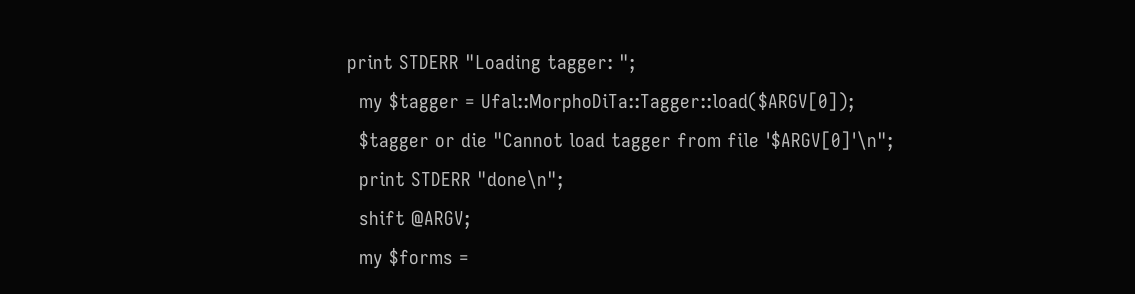print STDERR "Loading tagger: ";
  my $tagger = Ufal::MorphoDiTa::Tagger::load($ARGV[0]);
  $tagger or die "Cannot load tagger from file '$ARGV[0]'\n";
  print STDERR "done\n";
  shift @ARGV;
  my $forms =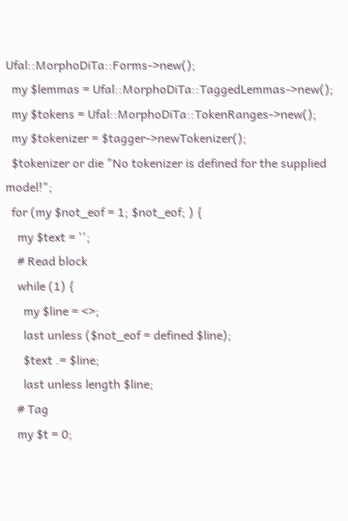Ufal::MorphoDiTa::Forms->new();
  my $lemmas = Ufal::MorphoDiTa::TaggedLemmas->new();
  my $tokens = Ufal::MorphoDiTa::TokenRanges->new();
  my $tokenizer = $tagger->newTokenizer();
  $tokenizer or die "No tokenizer is defined for the supplied model!";
  for (my $not_eof = 1; $not_eof; ) {
    my $text = '';
    # Read block
    while (1) {
      my $line = <>;
      last unless ($not_eof = defined $line);
      $text .= $line;
      last unless length $line;
    # Tag
    my $t = 0;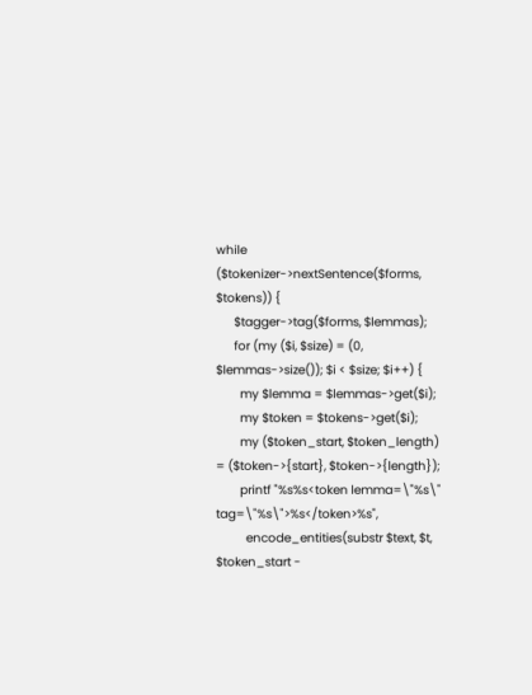while ($tokenizer->nextSentence($forms, $tokens)) {
      $tagger->tag($forms, $lemmas);
      for (my ($i, $size) = (0, $lemmas->size()); $i < $size; $i++) {
        my $lemma = $lemmas->get($i);
        my $token = $tokens->get($i);
        my ($token_start, $token_length) = ($token->{start}, $token->{length});
        printf "%s%s<token lemma=\"%s\" tag=\"%s\">%s</token>%s",
          encode_entities(substr $text, $t, $token_start -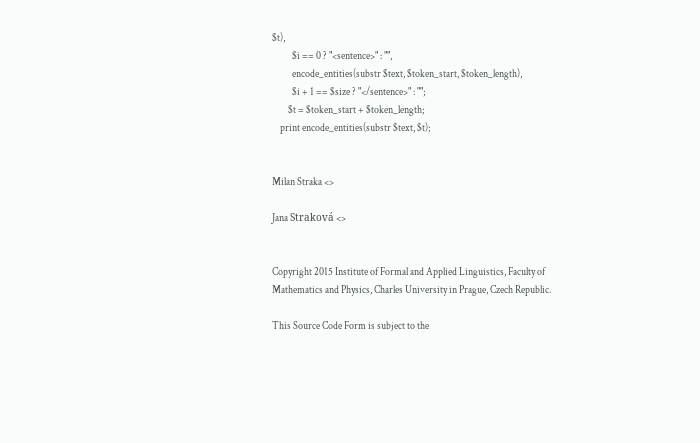$t),
          $i == 0 ? "<sentence>" : "",
          encode_entities(substr $text, $token_start, $token_length),
          $i + 1 == $size ? "</sentence>" : "";
        $t = $token_start + $token_length;
    print encode_entities(substr $text, $t);


Milan Straka <>

Jana Straková <>


Copyright 2015 Institute of Formal and Applied Linguistics, Faculty of Mathematics and Physics, Charles University in Prague, Czech Republic.

This Source Code Form is subject to the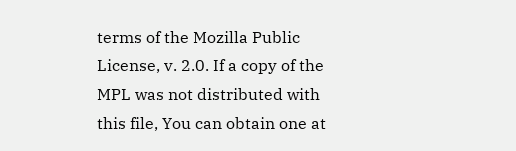terms of the Mozilla Public License, v. 2.0. If a copy of the MPL was not distributed with this file, You can obtain one at